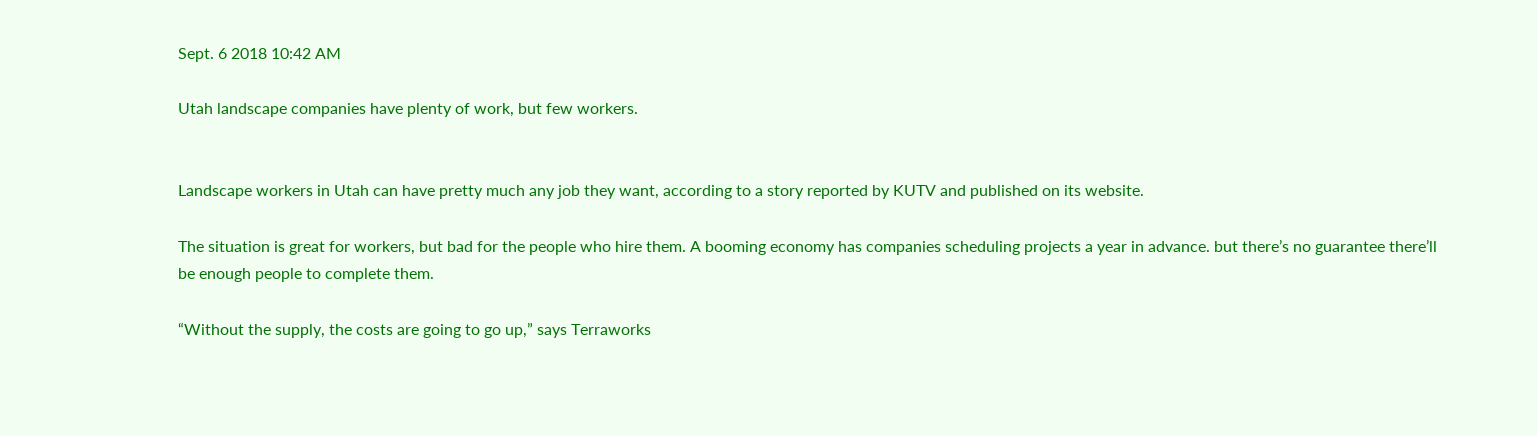Sept. 6 2018 10:42 AM

Utah landscape companies have plenty of work, but few workers.


Landscape workers in Utah can have pretty much any job they want, according to a story reported by KUTV and published on its website.

The situation is great for workers, but bad for the people who hire them. A booming economy has companies scheduling projects a year in advance. but there’s no guarantee there’ll be enough people to complete them.

“Without the supply, the costs are going to go up,” says Terraworks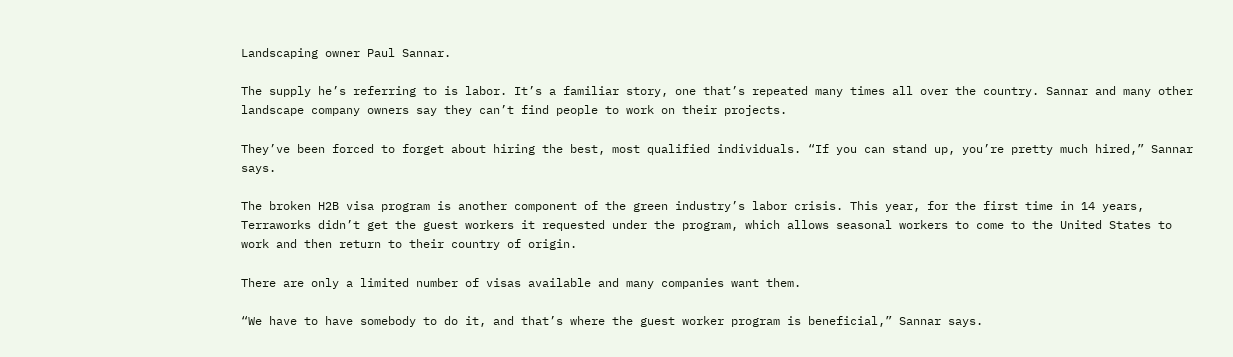Landscaping owner Paul Sannar.

The supply he’s referring to is labor. It’s a familiar story, one that’s repeated many times all over the country. Sannar and many other landscape company owners say they can’t find people to work on their projects.

They’ve been forced to forget about hiring the best, most qualified individuals. “If you can stand up, you’re pretty much hired,” Sannar says.

The broken H2B visa program is another component of the green industry’s labor crisis. This year, for the first time in 14 years, Terraworks didn’t get the guest workers it requested under the program, which allows seasonal workers to come to the United States to work and then return to their country of origin.

There are only a limited number of visas available and many companies want them.

“We have to have somebody to do it, and that’s where the guest worker program is beneficial,” Sannar says.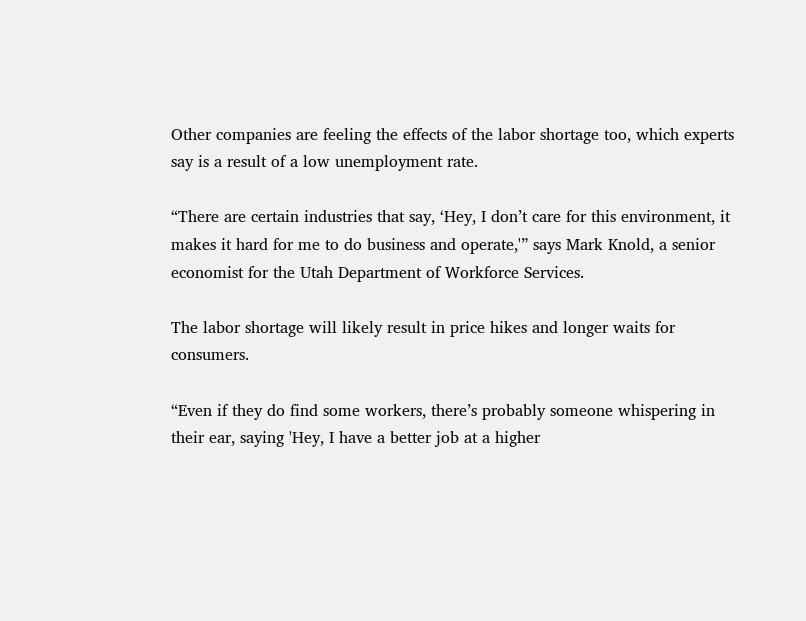Other companies are feeling the effects of the labor shortage too, which experts say is a result of a low unemployment rate.

“There are certain industries that say, ‘Hey, I don’t care for this environment, it makes it hard for me to do business and operate,'” says Mark Knold, a senior economist for the Utah Department of Workforce Services.

The labor shortage will likely result in price hikes and longer waits for consumers.

“Even if they do find some workers, there’s probably someone whispering in their ear, saying 'Hey, I have a better job at a higher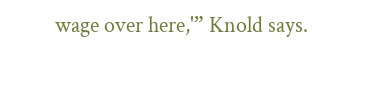wage over here,'” Knold says.